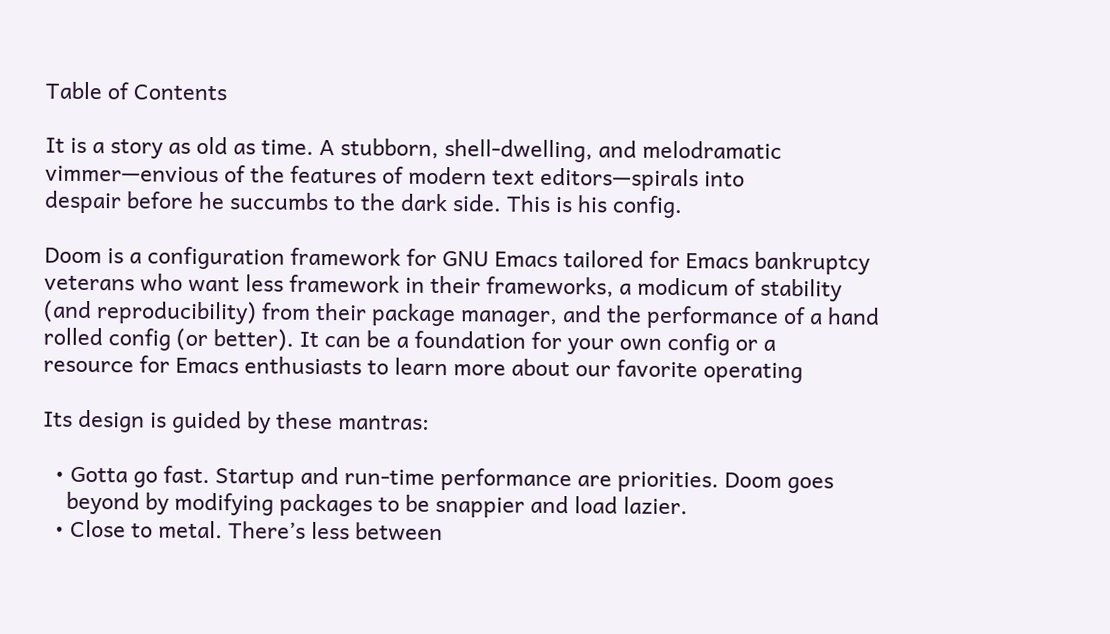Table of Contents

It is a story as old as time. A stubborn, shell-dwelling, and melodramatic
vimmer—envious of the features of modern text editors—spirals into
despair before he succumbs to the dark side. This is his config.

Doom is a configuration framework for GNU Emacs tailored for Emacs bankruptcy
veterans who want less framework in their frameworks, a modicum of stability
(and reproducibility) from their package manager, and the performance of a hand
rolled config (or better). It can be a foundation for your own config or a
resource for Emacs enthusiasts to learn more about our favorite operating

Its design is guided by these mantras:

  • Gotta go fast. Startup and run-time performance are priorities. Doom goes
    beyond by modifying packages to be snappier and load lazier.
  • Close to metal. There’s less between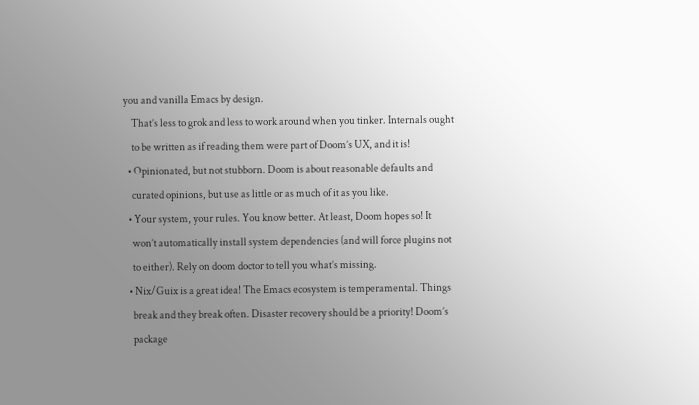you and vanilla Emacs by design.
    That’s less to grok and less to work around when you tinker. Internals ought
    to be written as if reading them were part of Doom’s UX, and it is!
  • Opinionated, but not stubborn. Doom is about reasonable defaults and
    curated opinions, but use as little or as much of it as you like.
  • Your system, your rules. You know better. At least, Doom hopes so! It
    won’t automatically install system dependencies (and will force plugins not
    to either). Rely on doom doctor to tell you what’s missing.
  • Nix/Guix is a great idea! The Emacs ecosystem is temperamental. Things
    break and they break often. Disaster recovery should be a priority! Doom’s
    package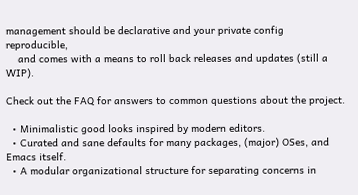management should be declarative and your private config reproducible,
    and comes with a means to roll back releases and updates (still a WIP).

Check out the FAQ for answers to common questions about the project.

  • Minimalistic good looks inspired by modern editors.
  • Curated and sane defaults for many packages, (major) OSes, and Emacs itself.
  • A modular organizational structure for separating concerns in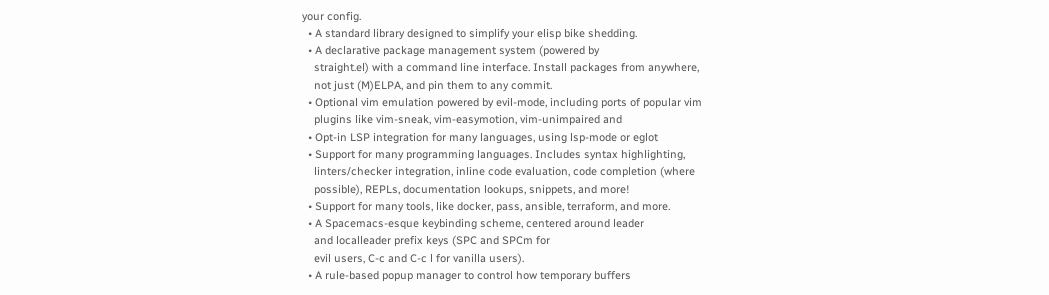your config.
  • A standard library designed to simplify your elisp bike shedding.
  • A declarative package management system (powered by
    straight.el) with a command line interface. Install packages from anywhere,
    not just (M)ELPA, and pin them to any commit.
  • Optional vim emulation powered by evil-mode, including ports of popular vim
    plugins like vim-sneak, vim-easymotion, vim-unimpaired and
  • Opt-in LSP integration for many languages, using lsp-mode or eglot
  • Support for many programming languages. Includes syntax highlighting,
    linters/checker integration, inline code evaluation, code completion (where
    possible), REPLs, documentation lookups, snippets, and more!
  • Support for many tools, like docker, pass, ansible, terraform, and more.
  • A Spacemacs-esque keybinding scheme, centered around leader
    and localleader prefix keys (SPC and SPCm for
    evil users, C-c and C-c l for vanilla users).
  • A rule-based popup manager to control how temporary buffers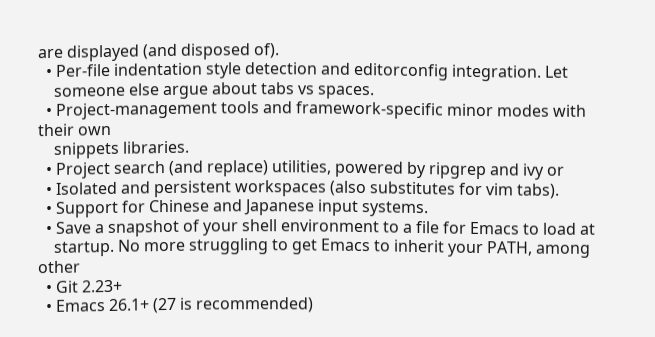are displayed (and disposed of).
  • Per-file indentation style detection and editorconfig integration. Let
    someone else argue about tabs vs spaces.
  • Project-management tools and framework-specific minor modes with their own
    snippets libraries.
  • Project search (and replace) utilities, powered by ripgrep and ivy or
  • Isolated and persistent workspaces (also substitutes for vim tabs).
  • Support for Chinese and Japanese input systems.
  • Save a snapshot of your shell environment to a file for Emacs to load at
    startup. No more struggling to get Emacs to inherit your PATH, among other
  • Git 2.23+
  • Emacs 26.1+ (27 is recommended)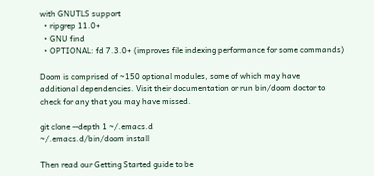with GNUTLS support
  • ripgrep 11.0+
  • GNU find
  • OPTIONAL: fd 7.3.0+ (improves file indexing performance for some commands)

Doom is comprised of ~150 optional modules, some of which may have
additional dependencies. Visit their documentation or run bin/doom doctor to check for any that you may have missed.

git clone --depth 1 ~/.emacs.d
~/.emacs.d/bin/doom install

Then read our Getting Started guide to be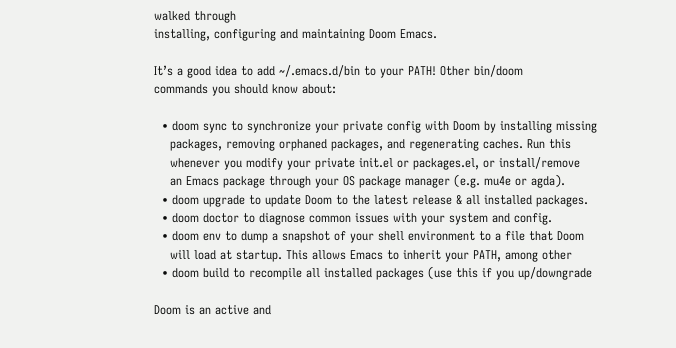walked through
installing, configuring and maintaining Doom Emacs.

It’s a good idea to add ~/.emacs.d/bin to your PATH! Other bin/doom
commands you should know about:

  • doom sync to synchronize your private config with Doom by installing missing
    packages, removing orphaned packages, and regenerating caches. Run this
    whenever you modify your private init.el or packages.el, or install/remove
    an Emacs package through your OS package manager (e.g. mu4e or agda).
  • doom upgrade to update Doom to the latest release & all installed packages.
  • doom doctor to diagnose common issues with your system and config.
  • doom env to dump a snapshot of your shell environment to a file that Doom
    will load at startup. This allows Emacs to inherit your PATH, among other
  • doom build to recompile all installed packages (use this if you up/downgrade

Doom is an active and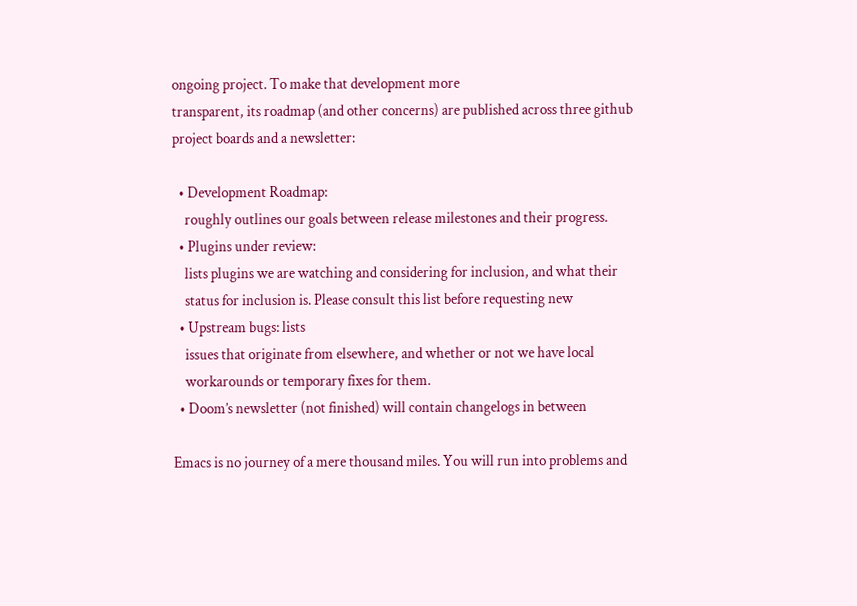ongoing project. To make that development more
transparent, its roadmap (and other concerns) are published across three github
project boards and a newsletter:

  • Development Roadmap:
    roughly outlines our goals between release milestones and their progress.
  • Plugins under review:
    lists plugins we are watching and considering for inclusion, and what their
    status for inclusion is. Please consult this list before requesting new
  • Upstream bugs: lists
    issues that originate from elsewhere, and whether or not we have local
    workarounds or temporary fixes for them.
  • Doom’s newsletter (not finished) will contain changelogs in between

Emacs is no journey of a mere thousand miles. You will run into problems and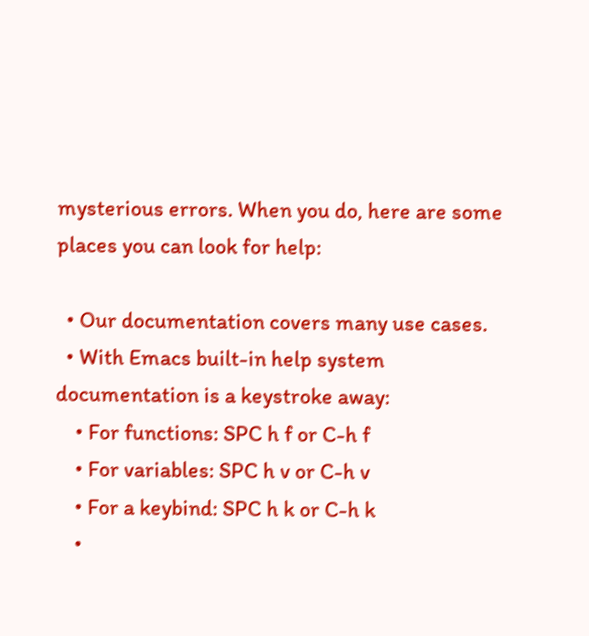mysterious errors. When you do, here are some places you can look for help:

  • Our documentation covers many use cases.
  • With Emacs built-in help system documentation is a keystroke away:
    • For functions: SPC h f or C-h f
    • For variables: SPC h v or C-h v
    • For a keybind: SPC h k or C-h k
    •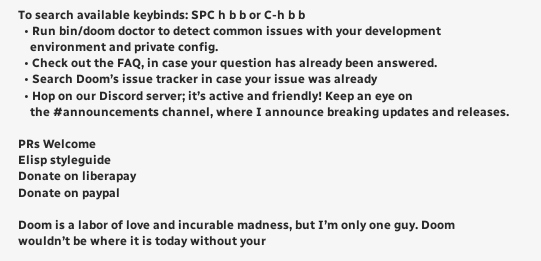To search available keybinds: SPC h b b or C-h b b
  • Run bin/doom doctor to detect common issues with your development
    environment and private config.
  • Check out the FAQ, in case your question has already been answered.
  • Search Doom’s issue tracker in case your issue was already
  • Hop on our Discord server; it’s active and friendly! Keep an eye on
    the #announcements channel, where I announce breaking updates and releases.

PRs Welcome
Elisp styleguide
Donate on liberapay
Donate on paypal

Doom is a labor of love and incurable madness, but I’m only one guy. Doom
wouldn’t be where it is today without your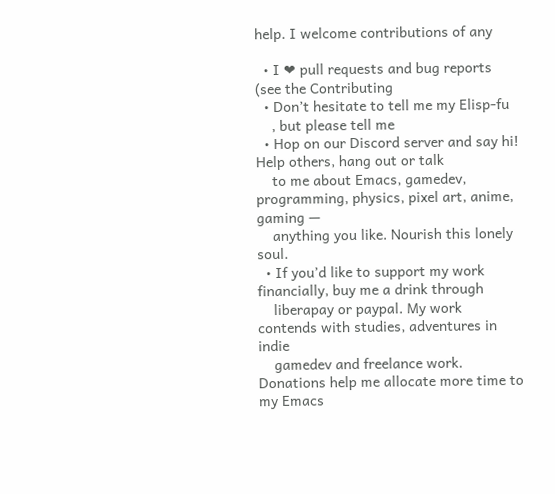help. I welcome contributions of any

  • I ❤ pull requests and bug reports (see the Contributing
  • Don’t hesitate to tell me my Elisp-fu
    , but please tell me
  • Hop on our Discord server and say hi! Help others, hang out or talk
    to me about Emacs, gamedev, programming, physics, pixel art, anime, gaming —
    anything you like. Nourish this lonely soul.
  • If you’d like to support my work financially, buy me a drink through
    liberapay or paypal. My work contends with studies, adventures in indie
    gamedev and freelance work. Donations help me allocate more time to my Emacs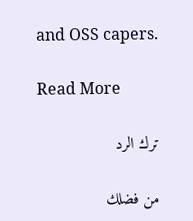and OSS capers.

Read More

ترك الرد

من فضلك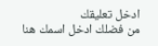ادخل تعليقك
من فضلك ادخل اسمك هنا